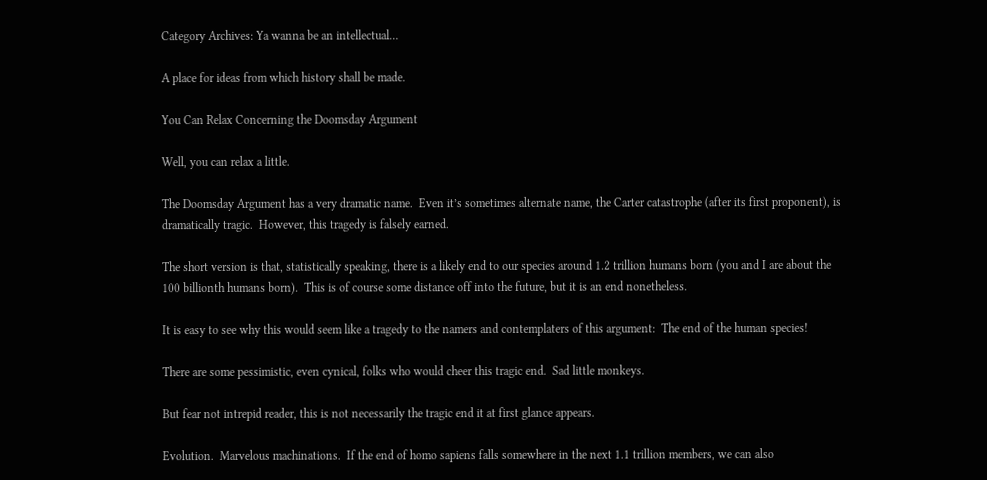Category Archives: Ya wanna be an intellectual…

A place for ideas from which history shall be made.

You Can Relax Concerning the Doomsday Argument

Well, you can relax a little.

The Doomsday Argument has a very dramatic name.  Even it’s sometimes alternate name, the Carter catastrophe (after its first proponent), is dramatically tragic.  However, this tragedy is falsely earned.

The short version is that, statistically speaking, there is a likely end to our species around 1.2 trillion humans born (you and I are about the 100 billionth humans born).  This is of course some distance off into the future, but it is an end nonetheless.

It is easy to see why this would seem like a tragedy to the namers and contemplaters of this argument:  The end of the human species!

There are some pessimistic, even cynical, folks who would cheer this tragic end.  Sad little monkeys.

But fear not intrepid reader, this is not necessarily the tragic end it at first glance appears.

Evolution.  Marvelous machinations.  If the end of homo sapiens falls somewhere in the next 1.1 trillion members, we can also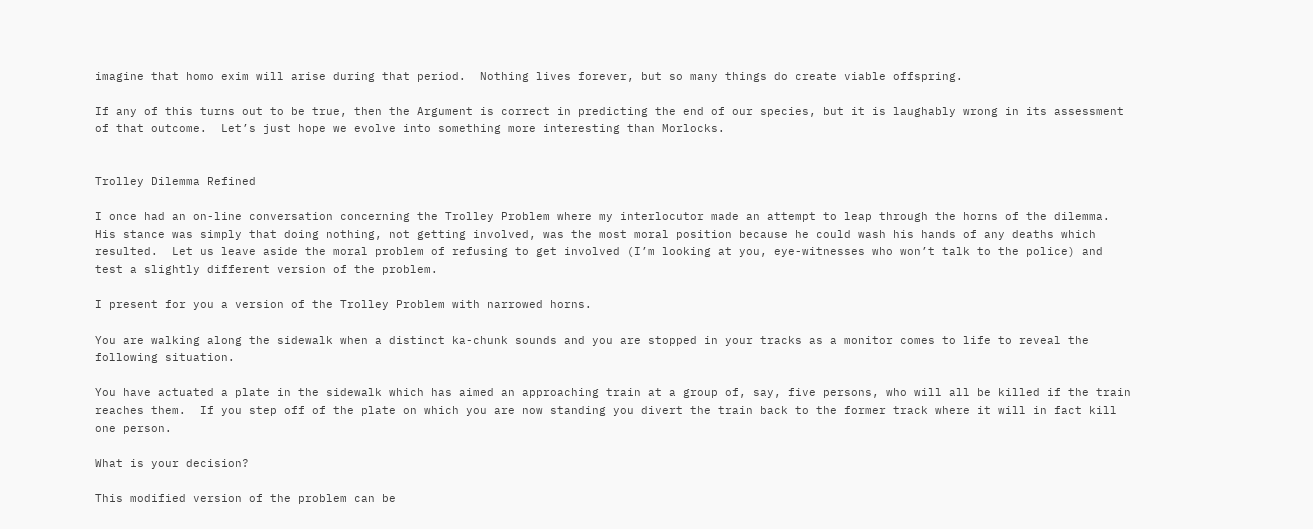imagine that homo exim will arise during that period.  Nothing lives forever, but so many things do create viable offspring.

If any of this turns out to be true, then the Argument is correct in predicting the end of our species, but it is laughably wrong in its assessment of that outcome.  Let’s just hope we evolve into something more interesting than Morlocks.


Trolley Dilemma Refined

I once had an on-line conversation concerning the Trolley Problem where my interlocutor made an attempt to leap through the horns of the dilemma.  His stance was simply that doing nothing, not getting involved, was the most moral position because he could wash his hands of any deaths which resulted.  Let us leave aside the moral problem of refusing to get involved (I’m looking at you, eye-witnesses who won’t talk to the police) and test a slightly different version of the problem.

I present for you a version of the Trolley Problem with narrowed horns.

You are walking along the sidewalk when a distinct ka-chunk sounds and you are stopped in your tracks as a monitor comes to life to reveal the following situation.

You have actuated a plate in the sidewalk which has aimed an approaching train at a group of, say, five persons, who will all be killed if the train reaches them.  If you step off of the plate on which you are now standing you divert the train back to the former track where it will in fact kill one person.

What is your decision?

This modified version of the problem can be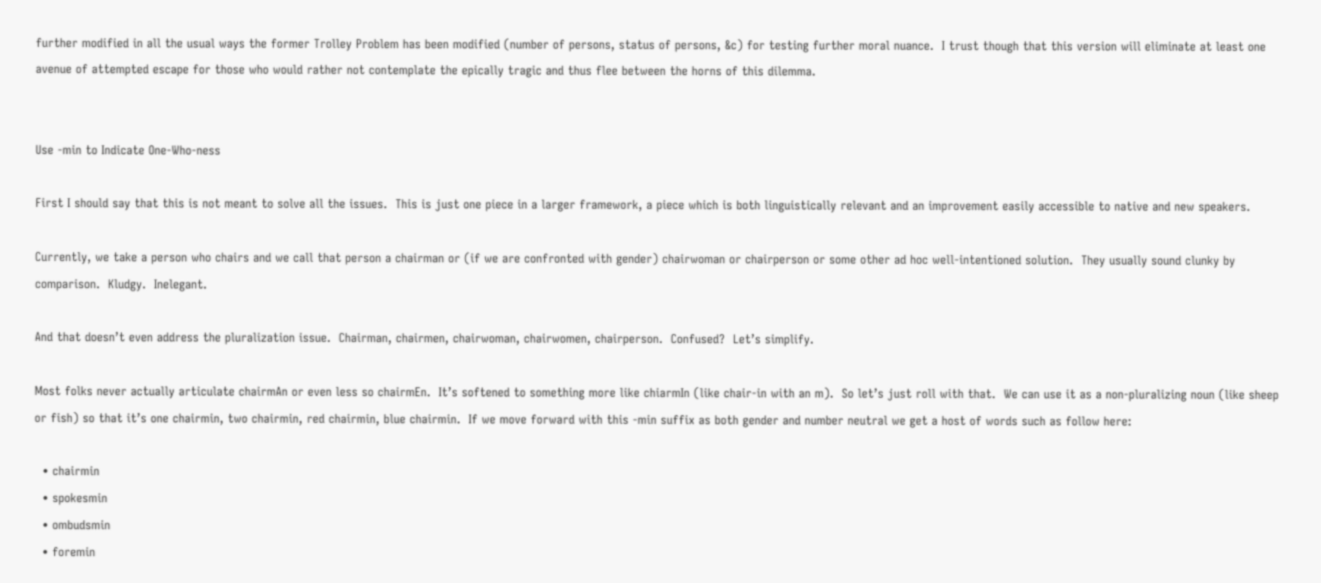further modified in all the usual ways the former Trolley Problem has been modified (number of persons, status of persons, &c) for testing further moral nuance.  I trust though that this version will eliminate at least one avenue of attempted escape for those who would rather not contemplate the epically tragic and thus flee between the horns of this dilemma.


Use -min to Indicate One-Who-ness

First I should say that this is not meant to solve all the issues.  This is just one piece in a larger framework, a piece which is both linguistically relevant and an improvement easily accessible to native and new speakers.

Currently, we take a person who chairs and we call that person a chairman or (if we are confronted with gender) chairwoman or chairperson or some other ad hoc well-intentioned solution.  They usually sound clunky by comparison.  Kludgy.  Inelegant.

And that doesn’t even address the pluralization issue.  Chairman, chairmen, chairwoman, chairwomen, chairperson.  Confused?  Let’s simplify.

Most folks never actually articulate chairmAn or even less so chairmEn.  It’s softened to something more like chiarmIn (like chair-in with an m).  So let’s just roll with that.  We can use it as a non-pluralizing noun (like sheep or fish) so that it’s one chairmin, two chairmin, red chairmin, blue chairmin.  If we move forward with this -min suffix as both gender and number neutral we get a host of words such as follow here:

  • chairmin
  • spokesmin
  • ombudsmin
  • foremin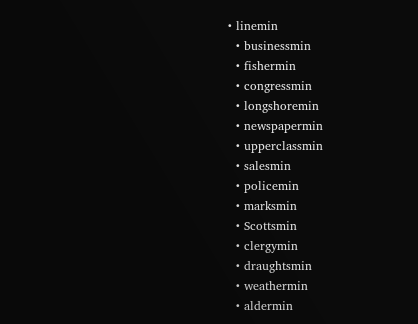• linemin
  • businessmin
  • fishermin
  • congressmin
  • longshoremin
  • newspapermin
  • upperclassmin
  • salesmin
  • policemin
  • marksmin
  • Scottsmin
  • clergymin
  • draughtsmin
  • weathermin
  • aldermin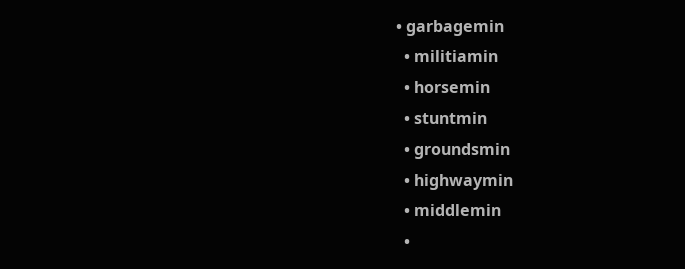• garbagemin
  • militiamin
  • horsemin
  • stuntmin
  • groundsmin
  • highwaymin
  • middlemin
  •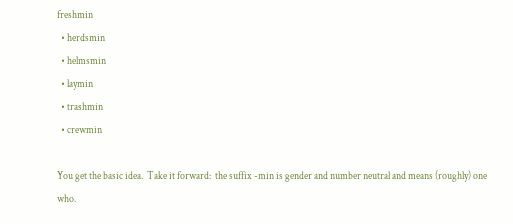freshmin
  • herdsmin
  • helmsmin
  • laymin
  • trashmin
  • crewmin

You get the basic idea.  Take it forward:  the suffix -min is gender and number neutral and means (roughly) one who.